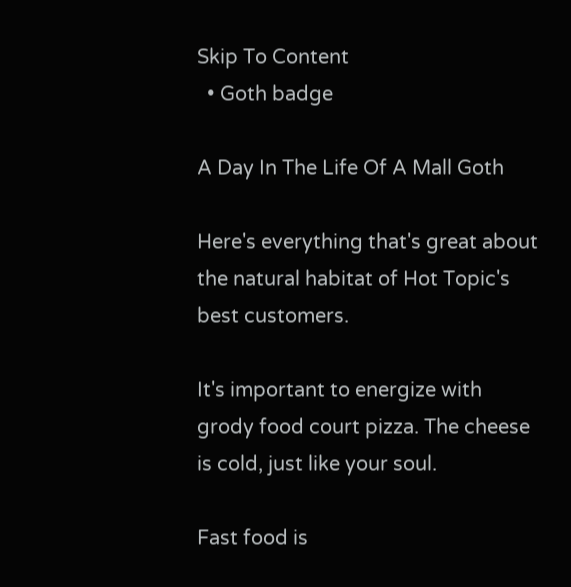Skip To Content
  • Goth badge

A Day In The Life Of A Mall Goth

Here's everything that's great about the natural habitat of Hot Topic's best customers.

It's important to energize with grody food court pizza. The cheese is cold, just like your soul.

Fast food is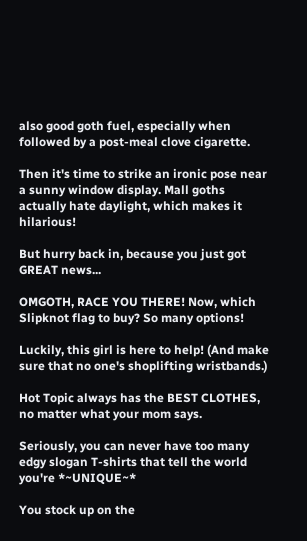also good goth fuel, especially when followed by a post-meal clove cigarette.

Then it's time to strike an ironic pose near a sunny window display. Mall goths actually hate daylight, which makes it hilarious!

But hurry back in, because you just got GREAT news...

OMGOTH, RACE YOU THERE! Now, which Slipknot flag to buy? So many options!

Luckily, this girl is here to help! (And make sure that no one's shoplifting wristbands.)

Hot Topic always has the BEST CLOTHES, no matter what your mom says.

Seriously, you can never have too many edgy slogan T-shirts that tell the world you're *~UNIQUE~*

You stock up on the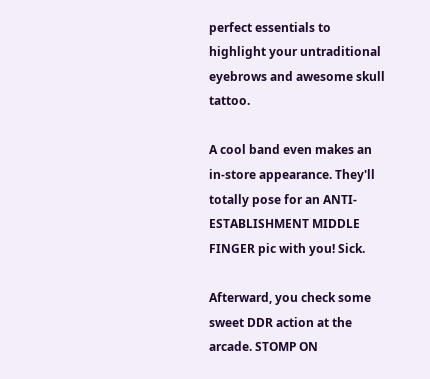perfect essentials to highlight your untraditional eyebrows and awesome skull tattoo.

A cool band even makes an in-store appearance. They'll totally pose for an ANTI-ESTABLISHMENT MIDDLE FINGER pic with you! Sick.

Afterward, you check some sweet DDR action at the arcade. STOMP ON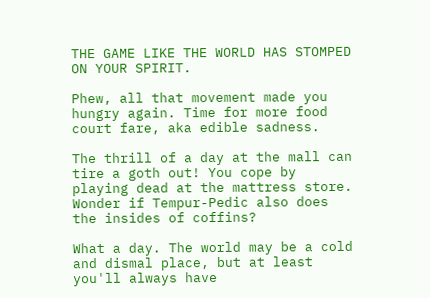THE GAME LIKE THE WORLD HAS STOMPED ON YOUR SPIRIT.

Phew, all that movement made you hungry again. Time for more food court fare, aka edible sadness.

The thrill of a day at the mall can tire a goth out! You cope by playing dead at the mattress store. Wonder if Tempur-Pedic also does the insides of coffins?

What a day. The world may be a cold and dismal place, but at least you'll always have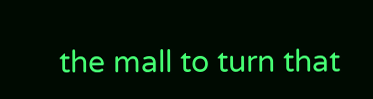the mall to turn that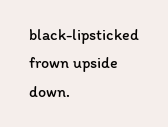black-lipsticked frown upside down.